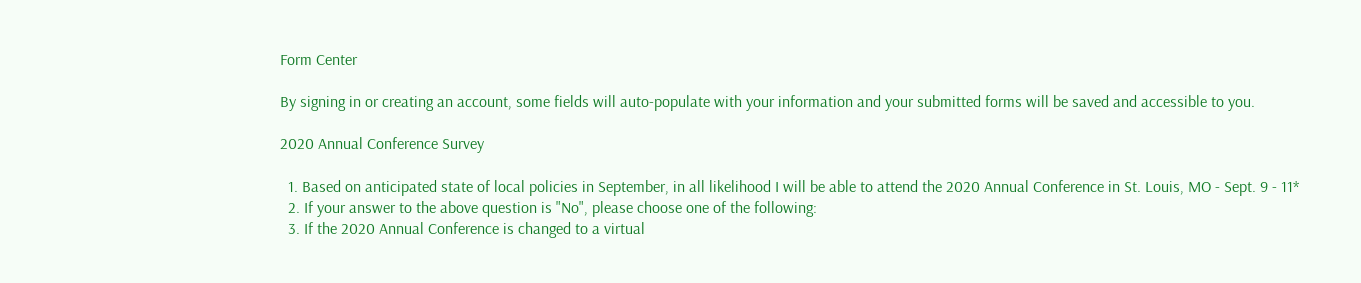Form Center

By signing in or creating an account, some fields will auto-populate with your information and your submitted forms will be saved and accessible to you.

2020 Annual Conference Survey

  1. Based on anticipated state of local policies in September, in all likelihood I will be able to attend the 2020 Annual Conference in St. Louis, MO - Sept. 9 - 11*
  2. If your answer to the above question is "No", please choose one of the following:
  3. If the 2020 Annual Conference is changed to a virtual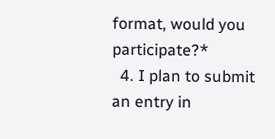format, would you participate?*
  4. I plan to submit an entry in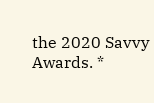the 2020 Savvy Awards. *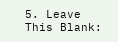5. Leave This Blank: